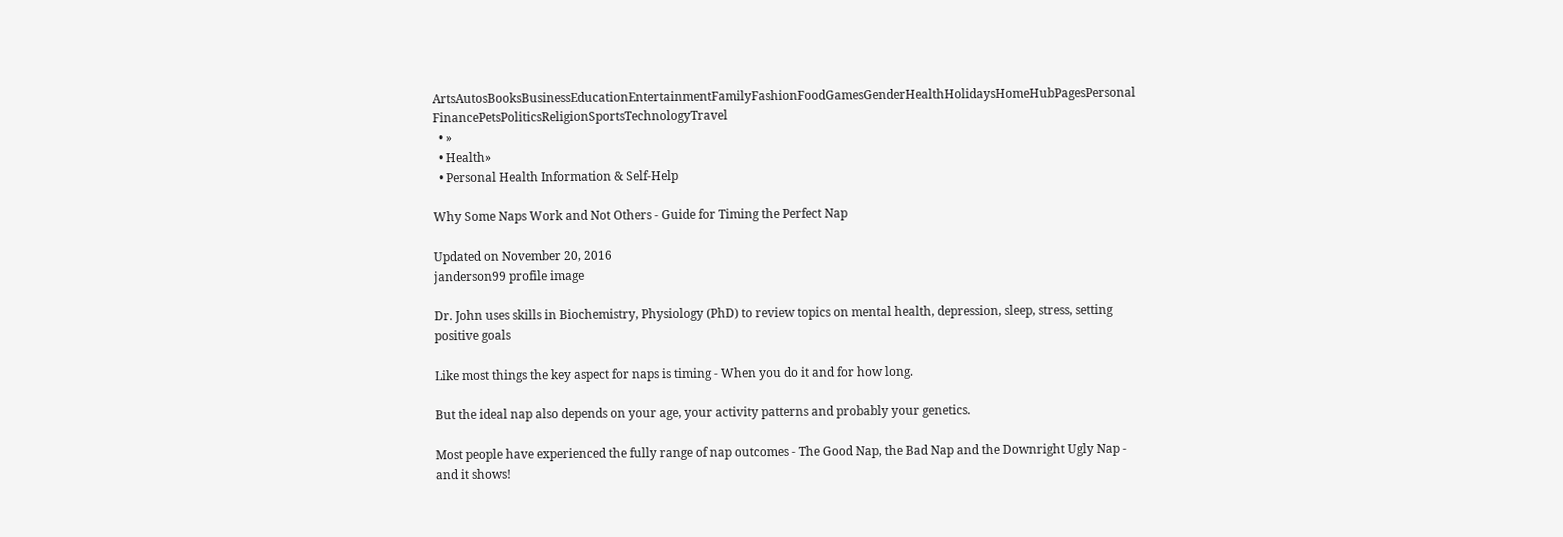ArtsAutosBooksBusinessEducationEntertainmentFamilyFashionFoodGamesGenderHealthHolidaysHomeHubPagesPersonal FinancePetsPoliticsReligionSportsTechnologyTravel
  • »
  • Health»
  • Personal Health Information & Self-Help

Why Some Naps Work and Not Others - Guide for Timing the Perfect Nap

Updated on November 20, 2016
janderson99 profile image

Dr. John uses skills in Biochemistry, Physiology (PhD) to review topics on mental health, depression, sleep, stress, setting positive goals

Like most things the key aspect for naps is timing - When you do it and for how long.

But the ideal nap also depends on your age, your activity patterns and probably your genetics.

Most people have experienced the fully range of nap outcomes - The Good Nap, the Bad Nap and the Downright Ugly Nap - and it shows!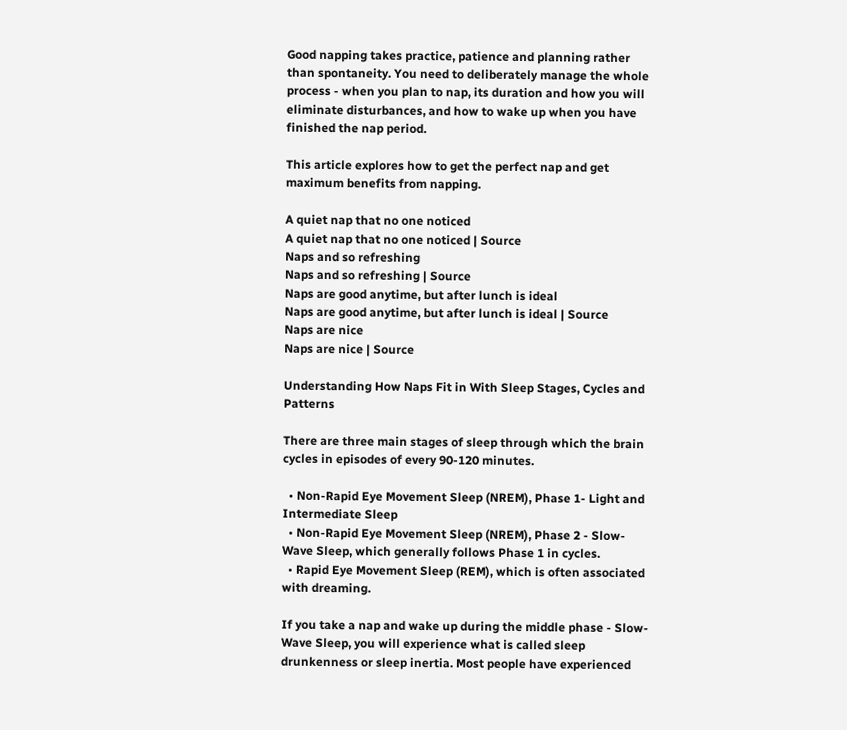Good napping takes practice, patience and planning rather than spontaneity. You need to deliberately manage the whole process - when you plan to nap, its duration and how you will eliminate disturbances, and how to wake up when you have finished the nap period.

This article explores how to get the perfect nap and get maximum benefits from napping.

A quiet nap that no one noticed
A quiet nap that no one noticed | Source
Naps and so refreshing
Naps and so refreshing | Source
Naps are good anytime, but after lunch is ideal
Naps are good anytime, but after lunch is ideal | Source
Naps are nice
Naps are nice | Source

Understanding How Naps Fit in With Sleep Stages, Cycles and Patterns

There are three main stages of sleep through which the brain cycles in episodes of every 90-120 minutes.

  • Non-Rapid Eye Movement Sleep (NREM), Phase 1- Light and Intermediate Sleep
  • Non-Rapid Eye Movement Sleep (NREM), Phase 2 - Slow-Wave Sleep, which generally follows Phase 1 in cycles.
  • Rapid Eye Movement Sleep (REM), which is often associated with dreaming.

If you take a nap and wake up during the middle phase - Slow-Wave Sleep, you will experience what is called sleep drunkenness or sleep inertia. Most people have experienced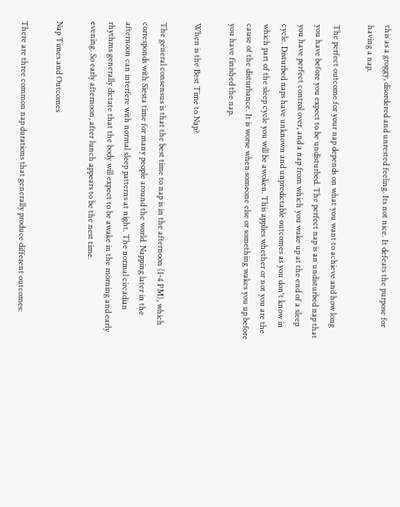this as a groggy, disordered and unrested feeling. Its not nice. It defeats the purpose for having a nap.

The perfect outcome for your nap depends on what you want to achieve and how long you have before you expect to be undisturbed. The perfect nap is an undisturbed nap that you have perfect control over, and a nap from which you wake up at the end of a sleep cycle. Disturbed naps have unknown and unpredictable outcomes as you don't know in which part of the sleep cycle you will be awoken. This applies whether or not you are the cause of the disturbance. It is worse when someone else or something wakes you up before you have finished the nap.

When is the Best Time to Nap?

The general consensus is that the best time to nap is in the afternoon (1-4 PM), which corresponds with Siesta time for many people around the world. Napping later in the afternoon can interfere with normal sleep patterns at night. The normal circadian rhythms generally dictate that the body will expect to be awake in the morning and early evening. So early afternoon, after lunch appears to be the nest time.

Nap Times and Outcomes

There are three common nap durations that generally produce different outcomes: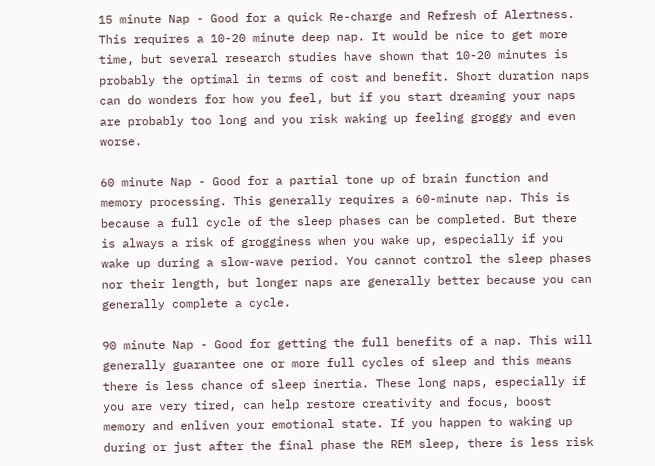15 minute Nap - Good for a quick Re-charge and Refresh of Alertness. This requires a 10-20 minute deep nap. It would be nice to get more time, but several research studies have shown that 10-20 minutes is probably the optimal in terms of cost and benefit. Short duration naps can do wonders for how you feel, but if you start dreaming your naps are probably too long and you risk waking up feeling groggy and even worse.

60 minute Nap - Good for a partial tone up of brain function and memory processing. This generally requires a 60-minute nap. This is because a full cycle of the sleep phases can be completed. But there is always a risk of grogginess when you wake up, especially if you wake up during a slow-wave period. You cannot control the sleep phases nor their length, but longer naps are generally better because you can generally complete a cycle.

90 minute Nap - Good for getting the full benefits of a nap. This will generally guarantee one or more full cycles of sleep and this means there is less chance of sleep inertia. These long naps, especially if you are very tired, can help restore creativity and focus, boost memory and enliven your emotional state. If you happen to waking up during or just after the final phase the REM sleep, there is less risk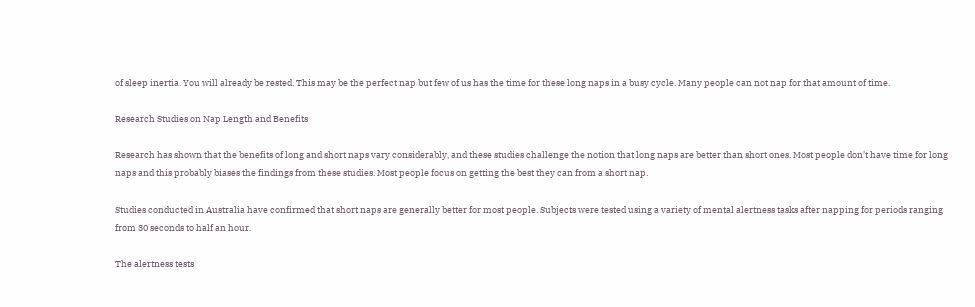of sleep inertia. You will already be rested. This may be the perfect nap but few of us has the time for these long naps in a busy cycle. Many people can not nap for that amount of time.

Research Studies on Nap Length and Benefits

Research has shown that the benefits of long and short naps vary considerably, and these studies challenge the notion that long naps are better than short ones. Most people don't have time for long naps and this probably biases the findings from these studies. Most people focus on getting the best they can from a short nap.

Studies conducted in Australia have confirmed that short naps are generally better for most people. Subjects were tested using a variety of mental alertness tasks after napping for periods ranging from 30 seconds to half an hour.

The alertness tests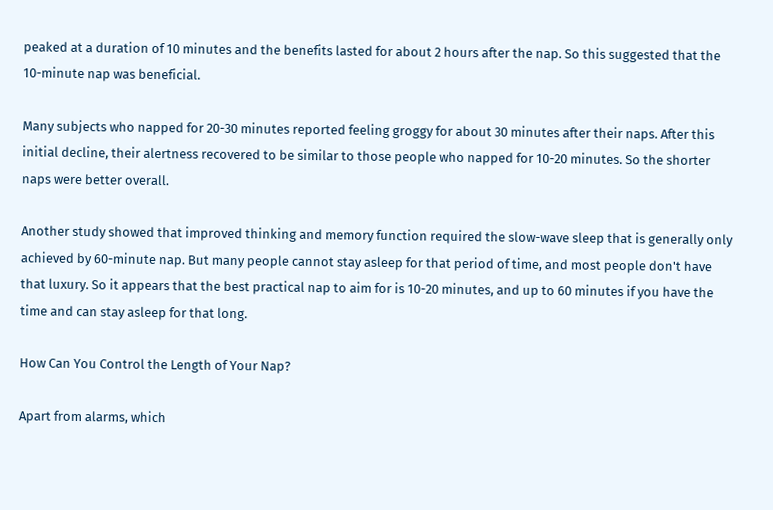peaked at a duration of 10 minutes and the benefits lasted for about 2 hours after the nap. So this suggested that the 10-minute nap was beneficial.

Many subjects who napped for 20-30 minutes reported feeling groggy for about 30 minutes after their naps. After this initial decline, their alertness recovered to be similar to those people who napped for 10-20 minutes. So the shorter naps were better overall.

Another study showed that improved thinking and memory function required the slow-wave sleep that is generally only achieved by 60-minute nap. But many people cannot stay asleep for that period of time, and most people don't have that luxury. So it appears that the best practical nap to aim for is 10-20 minutes, and up to 60 minutes if you have the time and can stay asleep for that long.

How Can You Control the Length of Your Nap?

Apart from alarms, which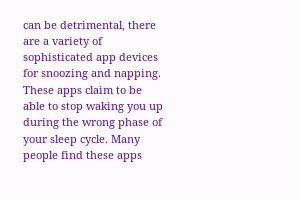can be detrimental, there are a variety of sophisticated app devices for snoozing and napping. These apps claim to be able to stop waking you up during the wrong phase of your sleep cycle. Many people find these apps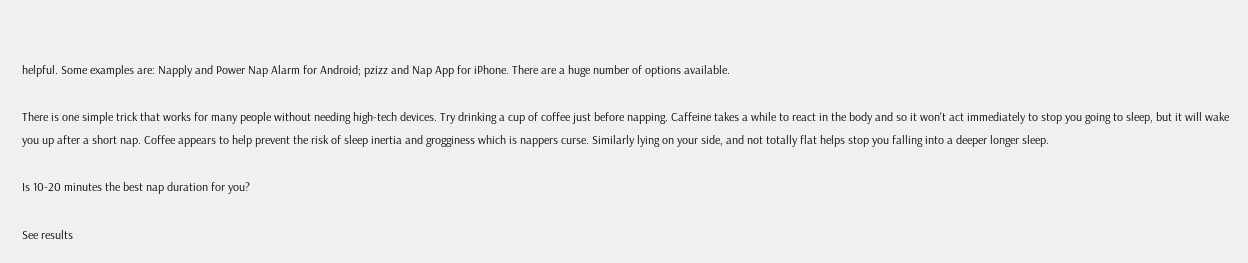helpful. Some examples are: Napply and Power Nap Alarm for Android; pzizz and Nap App for iPhone. There are a huge number of options available.

There is one simple trick that works for many people without needing high-tech devices. Try drinking a cup of coffee just before napping. Caffeine takes a while to react in the body and so it won't act immediately to stop you going to sleep, but it will wake you up after a short nap. Coffee appears to help prevent the risk of sleep inertia and grogginess which is nappers curse. Similarly lying on your side, and not totally flat helps stop you falling into a deeper longer sleep.

Is 10-20 minutes the best nap duration for you?

See results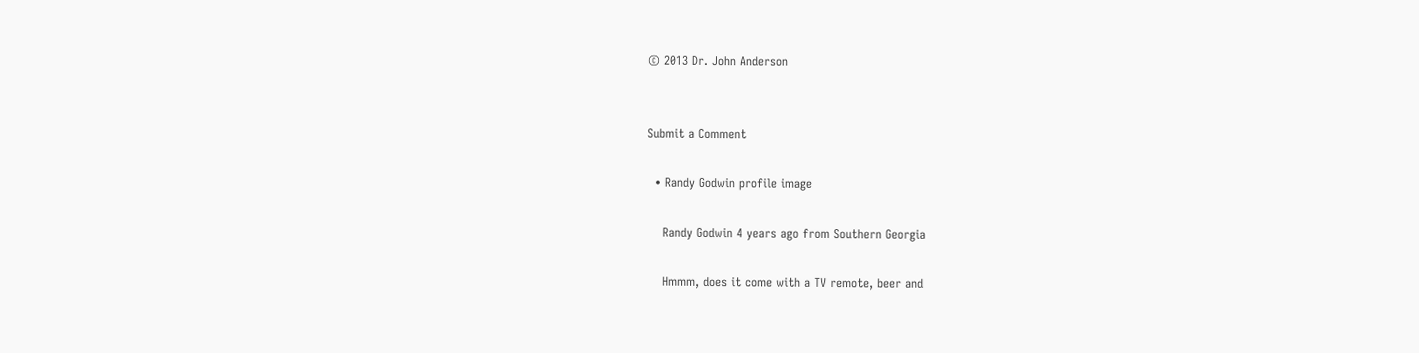© 2013 Dr. John Anderson


Submit a Comment

  • Randy Godwin profile image

    Randy Godwin 4 years ago from Southern Georgia

    Hmmm, does it come with a TV remote, beer and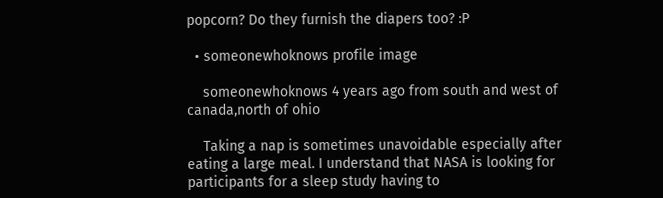popcorn? Do they furnish the diapers too? :P

  • someonewhoknows profile image

    someonewhoknows 4 years ago from south and west of canada,north of ohio

    Taking a nap is sometimes unavoidable especially after eating a large meal. I understand that NASA is looking for participants for a sleep study having to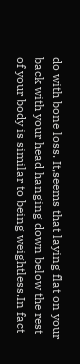do with bone loss. It,seems that laying flat on your back with your head hanging down below the rest of your body is similar to being weightless.In fact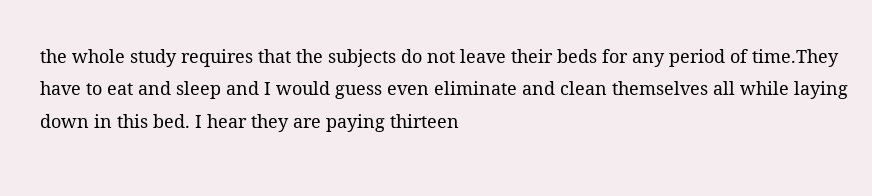the whole study requires that the subjects do not leave their beds for any period of time.They have to eat and sleep and I would guess even eliminate and clean themselves all while laying down in this bed. I hear they are paying thirteen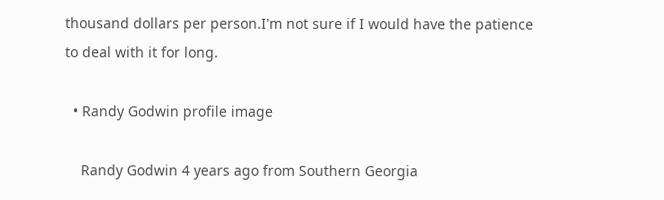thousand dollars per person.I'm not sure if I would have the patience to deal with it for long.

  • Randy Godwin profile image

    Randy Godwin 4 years ago from Southern Georgia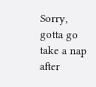Sorry, gotta go take a nap after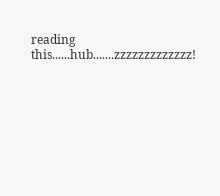reading this......hub.......zzzzzzzzzzzzz!